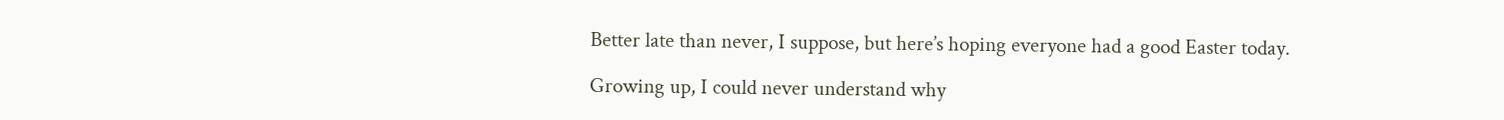Better late than never, I suppose, but here’s hoping everyone had a good Easter today.

Growing up, I could never understand why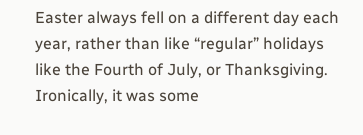Easter always fell on a different day each year, rather than like “regular” holidays like the Fourth of July, or Thanksgiving. Ironically, it was some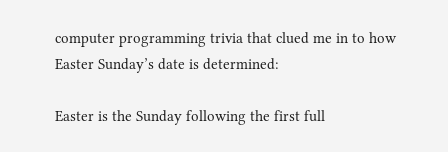computer programming trivia that clued me in to how Easter Sunday’s date is determined:

Easter is the Sunday following the first full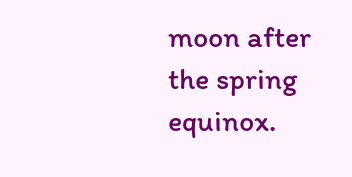moon after the spring equinox.